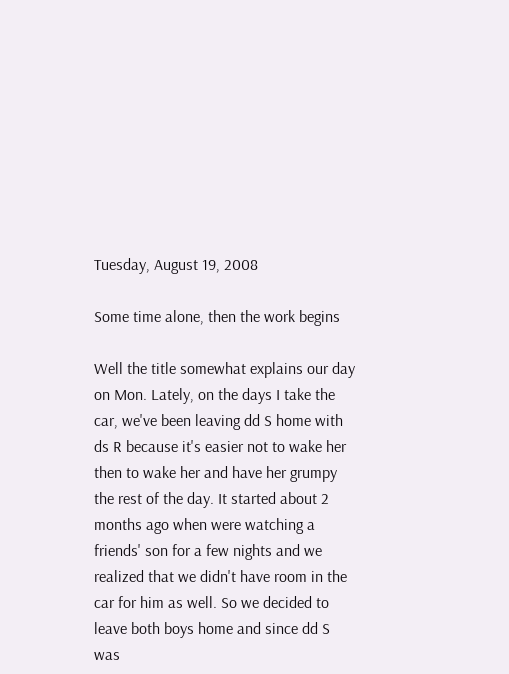Tuesday, August 19, 2008

Some time alone, then the work begins

Well the title somewhat explains our day on Mon. Lately, on the days I take the car, we've been leaving dd S home with ds R because it's easier not to wake her then to wake her and have her grumpy the rest of the day. It started about 2 months ago when were watching a friends' son for a few nights and we realized that we didn't have room in the car for him as well. So we decided to leave both boys home and since dd S was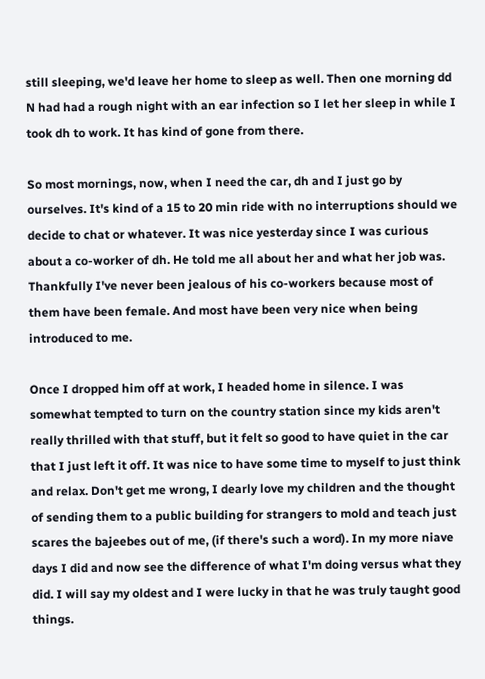still sleeping, we'd leave her home to sleep as well. Then one morning dd N had had a rough night with an ear infection so I let her sleep in while I took dh to work. It has kind of gone from there.

So most mornings, now, when I need the car, dh and I just go by ourselves. It's kind of a 15 to 20 min ride with no interruptions should we decide to chat or whatever. It was nice yesterday since I was curious about a co-worker of dh. He told me all about her and what her job was. Thankfully I've never been jealous of his co-workers because most of them have been female. And most have been very nice when being introduced to me.

Once I dropped him off at work, I headed home in silence. I was somewhat tempted to turn on the country station since my kids aren't really thrilled with that stuff, but it felt so good to have quiet in the car that I just left it off. It was nice to have some time to myself to just think and relax. Don't get me wrong, I dearly love my children and the thought of sending them to a public building for strangers to mold and teach just scares the bajeebes out of me, (if there's such a word). In my more niave days I did and now see the difference of what I'm doing versus what they did. I will say my oldest and I were lucky in that he was truly taught good things.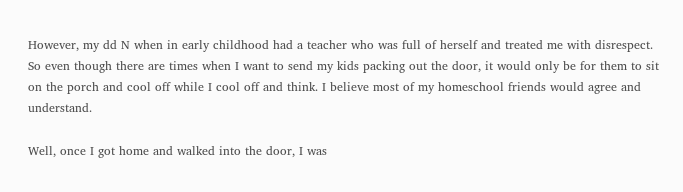However, my dd N when in early childhood had a teacher who was full of herself and treated me with disrespect. So even though there are times when I want to send my kids packing out the door, it would only be for them to sit on the porch and cool off while I cool off and think. I believe most of my homeschool friends would agree and understand.

Well, once I got home and walked into the door, I was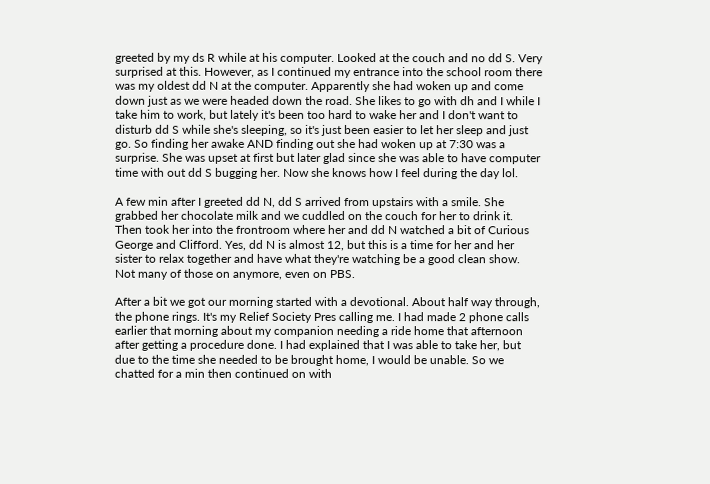greeted by my ds R while at his computer. Looked at the couch and no dd S. Very surprised at this. However, as I continued my entrance into the school room there was my oldest dd N at the computer. Apparently she had woken up and come down just as we were headed down the road. She likes to go with dh and I while I take him to work, but lately it's been too hard to wake her and I don't want to disturb dd S while she's sleeping, so it's just been easier to let her sleep and just go. So finding her awake AND finding out she had woken up at 7:30 was a surprise. She was upset at first but later glad since she was able to have computer time with out dd S bugging her. Now she knows how I feel during the day lol.

A few min after I greeted dd N, dd S arrived from upstairs with a smile. She grabbed her chocolate milk and we cuddled on the couch for her to drink it. Then took her into the frontroom where her and dd N watched a bit of Curious George and Clifford. Yes, dd N is almost 12, but this is a time for her and her sister to relax together and have what they're watching be a good clean show. Not many of those on anymore, even on PBS.

After a bit we got our morning started with a devotional. About half way through, the phone rings. It's my Relief Society Pres calling me. I had made 2 phone calls earlier that morning about my companion needing a ride home that afternoon after getting a procedure done. I had explained that I was able to take her, but due to the time she needed to be brought home, I would be unable. So we chatted for a min then continued on with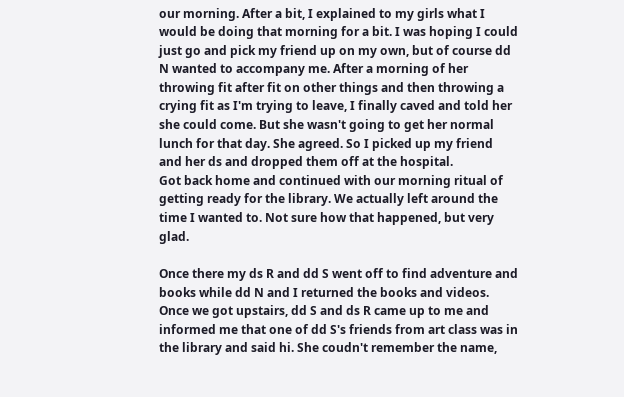our morning. After a bit, I explained to my girls what I would be doing that morning for a bit. I was hoping I could just go and pick my friend up on my own, but of course dd N wanted to accompany me. After a morning of her throwing fit after fit on other things and then throwing a crying fit as I'm trying to leave, I finally caved and told her she could come. But she wasn't going to get her normal lunch for that day. She agreed. So I picked up my friend and her ds and dropped them off at the hospital.
Got back home and continued with our morning ritual of getting ready for the library. We actually left around the time I wanted to. Not sure how that happened, but very glad.

Once there my ds R and dd S went off to find adventure and books while dd N and I returned the books and videos. Once we got upstairs, dd S and ds R came up to me and informed me that one of dd S's friends from art class was in the library and said hi. She coudn't remember the name,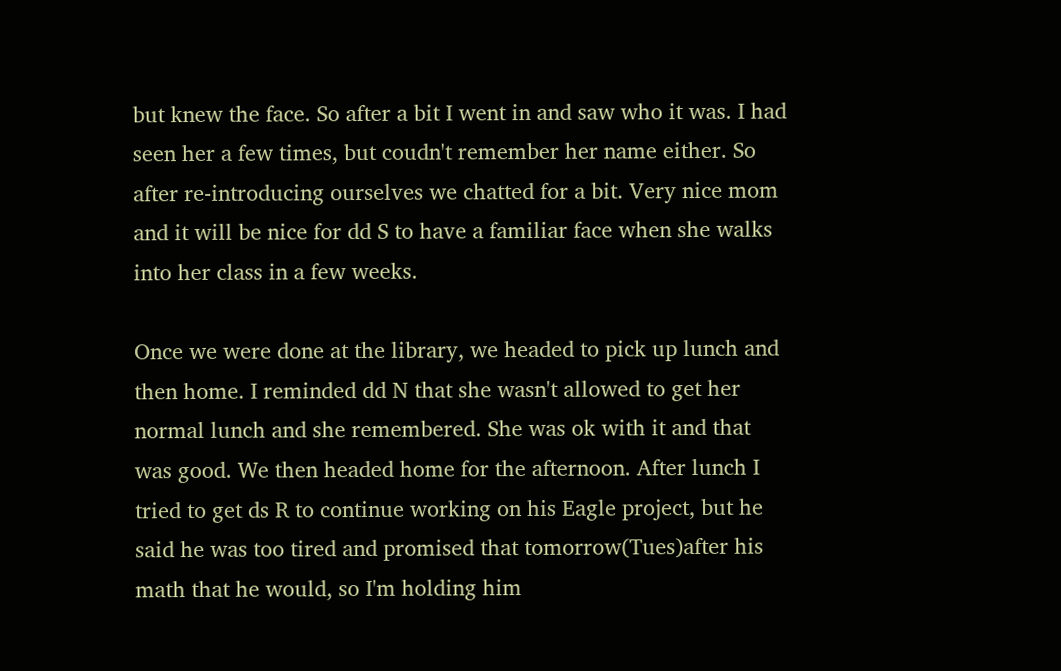but knew the face. So after a bit I went in and saw who it was. I had seen her a few times, but coudn't remember her name either. So after re-introducing ourselves we chatted for a bit. Very nice mom and it will be nice for dd S to have a familiar face when she walks into her class in a few weeks.

Once we were done at the library, we headed to pick up lunch and then home. I reminded dd N that she wasn't allowed to get her normal lunch and she remembered. She was ok with it and that was good. We then headed home for the afternoon. After lunch I tried to get ds R to continue working on his Eagle project, but he said he was too tired and promised that tomorrow(Tues)after his math that he would, so I'm holding him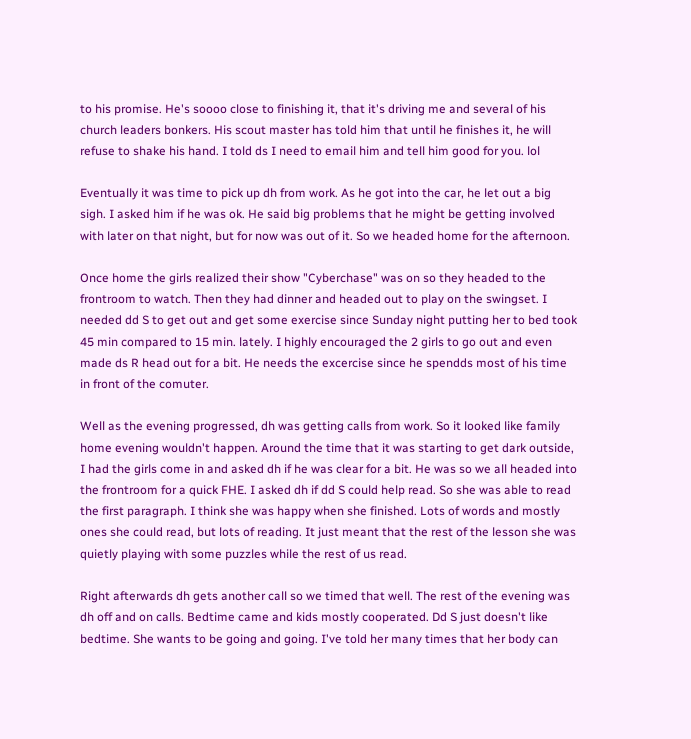to his promise. He's soooo close to finishing it, that it's driving me and several of his church leaders bonkers. His scout master has told him that until he finishes it, he will refuse to shake his hand. I told ds I need to email him and tell him good for you. lol

Eventually it was time to pick up dh from work. As he got into the car, he let out a big sigh. I asked him if he was ok. He said big problems that he might be getting involved with later on that night, but for now was out of it. So we headed home for the afternoon.

Once home the girls realized their show "Cyberchase" was on so they headed to the frontroom to watch. Then they had dinner and headed out to play on the swingset. I needed dd S to get out and get some exercise since Sunday night putting her to bed took 45 min compared to 15 min. lately. I highly encouraged the 2 girls to go out and even made ds R head out for a bit. He needs the excercise since he spendds most of his time in front of the comuter.

Well as the evening progressed, dh was getting calls from work. So it looked like family home evening wouldn't happen. Around the time that it was starting to get dark outside, I had the girls come in and asked dh if he was clear for a bit. He was so we all headed into the frontroom for a quick FHE. I asked dh if dd S could help read. So she was able to read the first paragraph. I think she was happy when she finished. Lots of words and mostly ones she could read, but lots of reading. It just meant that the rest of the lesson she was quietly playing with some puzzles while the rest of us read.

Right afterwards dh gets another call so we timed that well. The rest of the evening was dh off and on calls. Bedtime came and kids mostly cooperated. Dd S just doesn't like bedtime. She wants to be going and going. I've told her many times that her body can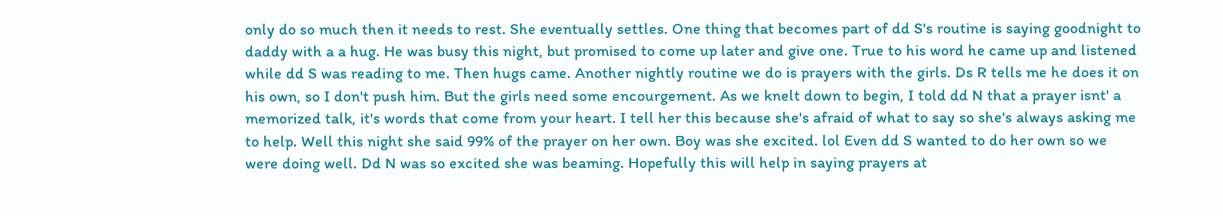only do so much then it needs to rest. She eventually settles. One thing that becomes part of dd S's routine is saying goodnight to daddy with a a hug. He was busy this night, but promised to come up later and give one. True to his word he came up and listened while dd S was reading to me. Then hugs came. Another nightly routine we do is prayers with the girls. Ds R tells me he does it on his own, so I don't push him. But the girls need some encourgement. As we knelt down to begin, I told dd N that a prayer isnt' a memorized talk, it's words that come from your heart. I tell her this because she's afraid of what to say so she's always asking me to help. Well this night she said 99% of the prayer on her own. Boy was she excited. lol Even dd S wanted to do her own so we were doing well. Dd N was so excited she was beaming. Hopefully this will help in saying prayers at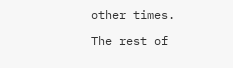other times.

The rest of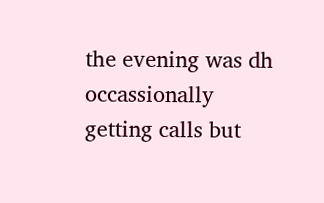the evening was dh occassionally getting calls but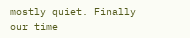mostly quiet. Finally our time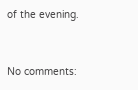of the evening.


No comments: